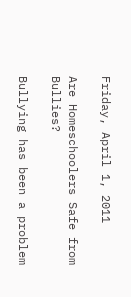Friday, April 1, 2011

Are Homeschoolers Safe from Bullies?

Bullying has been a problem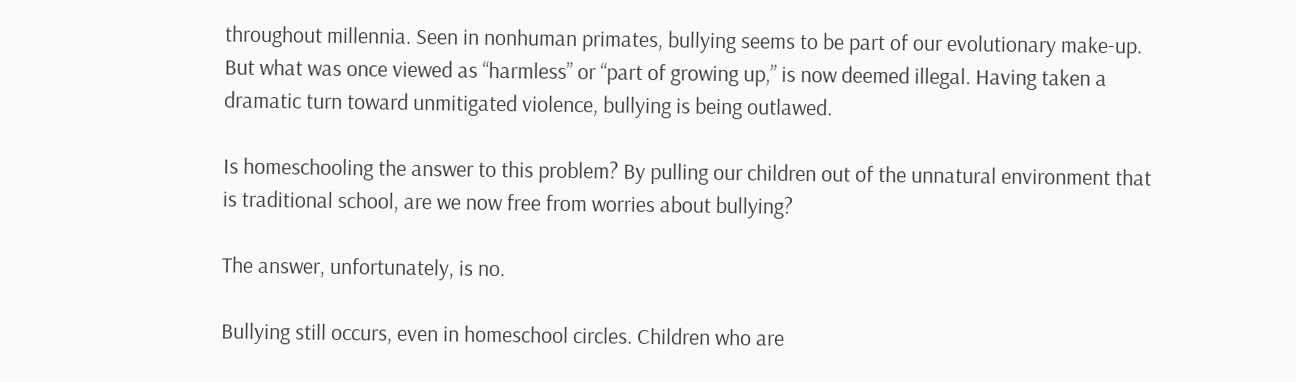throughout millennia. Seen in nonhuman primates, bullying seems to be part of our evolutionary make-up. But what was once viewed as “harmless” or “part of growing up,” is now deemed illegal. Having taken a dramatic turn toward unmitigated violence, bullying is being outlawed.

Is homeschooling the answer to this problem? By pulling our children out of the unnatural environment that is traditional school, are we now free from worries about bullying?

The answer, unfortunately, is no.

Bullying still occurs, even in homeschool circles. Children who are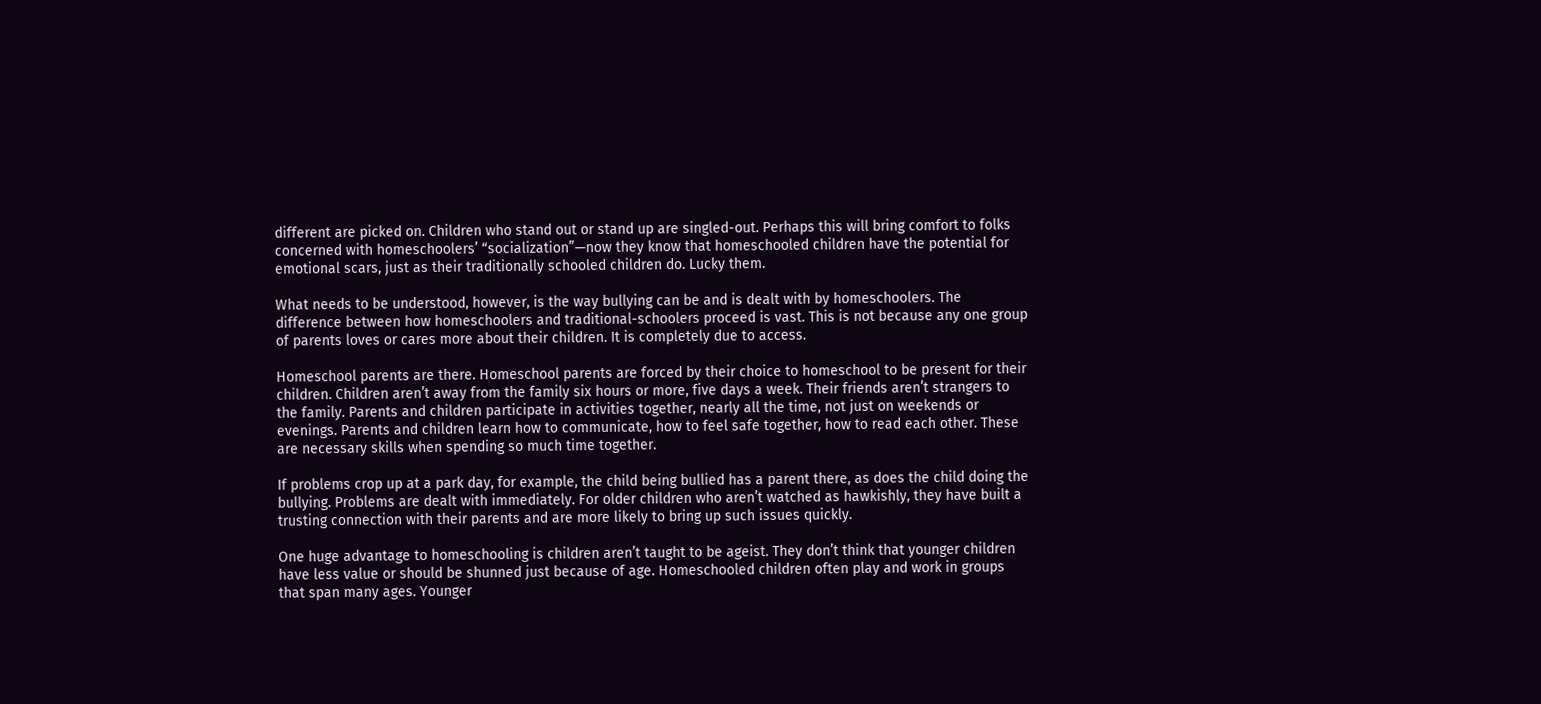different are picked on. Children who stand out or stand up are singled-out. Perhaps this will bring comfort to folks concerned with homeschoolers’ “socialization”—now they know that homeschooled children have the potential for emotional scars, just as their traditionally schooled children do. Lucky them.

What needs to be understood, however, is the way bullying can be and is dealt with by homeschoolers. The difference between how homeschoolers and traditional-schoolers proceed is vast. This is not because any one group of parents loves or cares more about their children. It is completely due to access.

Homeschool parents are there. Homeschool parents are forced by their choice to homeschool to be present for their children. Children aren’t away from the family six hours or more, five days a week. Their friends aren’t strangers to the family. Parents and children participate in activities together, nearly all the time, not just on weekends or evenings. Parents and children learn how to communicate, how to feel safe together, how to read each other. These are necessary skills when spending so much time together.

If problems crop up at a park day, for example, the child being bullied has a parent there, as does the child doing the bullying. Problems are dealt with immediately. For older children who aren’t watched as hawkishly, they have built a trusting connection with their parents and are more likely to bring up such issues quickly.

One huge advantage to homeschooling is children aren’t taught to be ageist. They don’t think that younger children have less value or should be shunned just because of age. Homeschooled children often play and work in groups that span many ages. Younger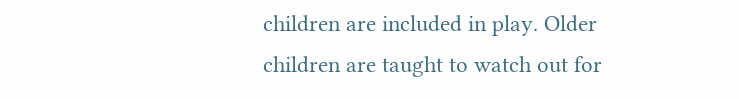children are included in play. Older children are taught to watch out for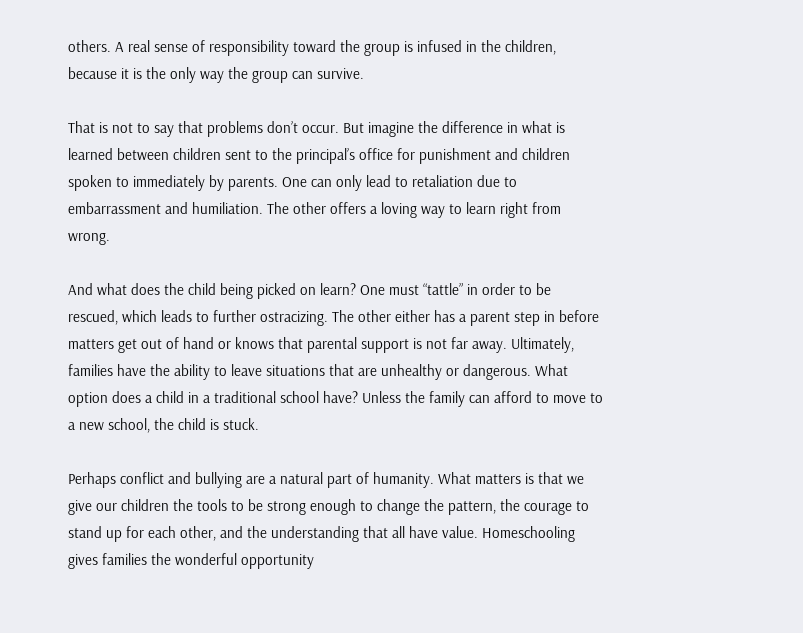others. A real sense of responsibility toward the group is infused in the children, because it is the only way the group can survive.

That is not to say that problems don’t occur. But imagine the difference in what is learned between children sent to the principal’s office for punishment and children spoken to immediately by parents. One can only lead to retaliation due to embarrassment and humiliation. The other offers a loving way to learn right from wrong.

And what does the child being picked on learn? One must “tattle” in order to be rescued, which leads to further ostracizing. The other either has a parent step in before matters get out of hand or knows that parental support is not far away. Ultimately, families have the ability to leave situations that are unhealthy or dangerous. What option does a child in a traditional school have? Unless the family can afford to move to a new school, the child is stuck.

Perhaps conflict and bullying are a natural part of humanity. What matters is that we give our children the tools to be strong enough to change the pattern, the courage to stand up for each other, and the understanding that all have value. Homeschooling gives families the wonderful opportunity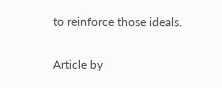to reinforce those ideals.

Article by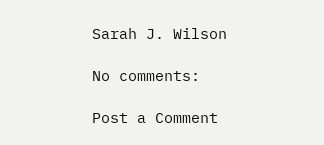Sarah J. Wilson

No comments:

Post a Comment